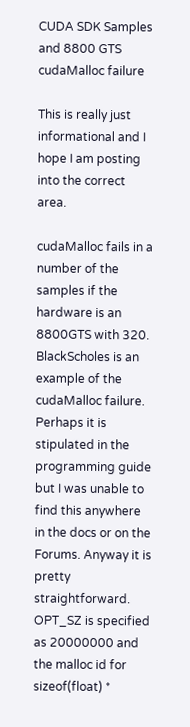CUDA SDK Samples and 8800 GTS cudaMalloc failure

This is really just informational and I hope I am posting into the correct area.

cudaMalloc fails in a number of the samples if the hardware is an 8800GTS with 320. BlackScholes is an example of the cudaMalloc failure. Perhaps it is stipulated in the programming guide but I was unable to find this anywhere in the docs or on the Forums. Anyway it is pretty straightforward. OPT_SZ is specified as 20000000 and the malloc id for sizeof(float) *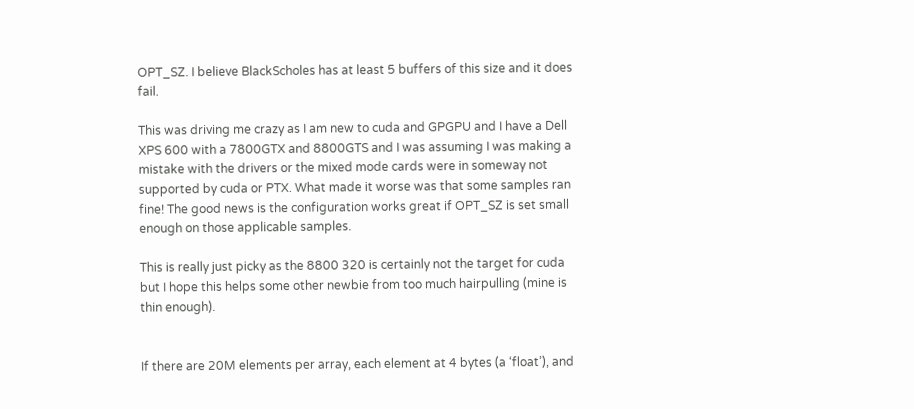OPT_SZ. I believe BlackScholes has at least 5 buffers of this size and it does fail.

This was driving me crazy as I am new to cuda and GPGPU and I have a Dell XPS 600 with a 7800GTX and 8800GTS and I was assuming I was making a mistake with the drivers or the mixed mode cards were in someway not supported by cuda or PTX. What made it worse was that some samples ran fine! The good news is the configuration works great if OPT_SZ is set small enough on those applicable samples.

This is really just picky as the 8800 320 is certainly not the target for cuda but I hope this helps some other newbie from too much hairpulling (mine is thin enough).


If there are 20M elements per array, each element at 4 bytes (a ‘float’), and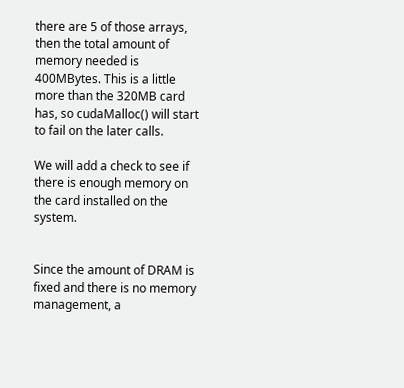there are 5 of those arrays, then the total amount of memory needed is 400MBytes. This is a little more than the 320MB card has, so cudaMalloc() will start to fail on the later calls.

We will add a check to see if there is enough memory on the card installed on the system.


Since the amount of DRAM is fixed and there is no memory management, a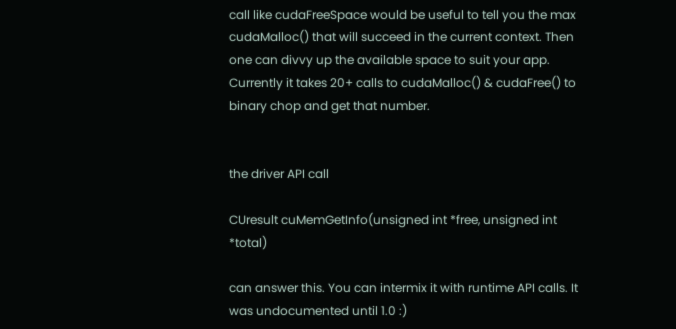call like cudaFreeSpace would be useful to tell you the max cudaMalloc() that will succeed in the current context. Then one can divvy up the available space to suit your app. Currently it takes 20+ calls to cudaMalloc() & cudaFree() to binary chop and get that number.


the driver API call

CUresult cuMemGetInfo(unsigned int *free, unsigned int *total)

can answer this. You can intermix it with runtime API calls. It was undocumented until 1.0 :)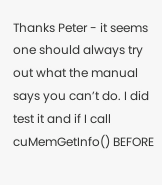Thanks Peter - it seems one should always try out what the manual says you can’t do. I did test it and if I call cuMemGetInfo() BEFORE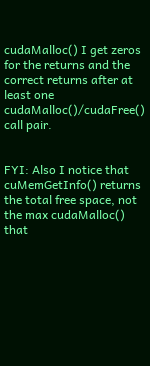cudaMalloc() I get zeros for the returns and the correct returns after at least one cudaMalloc()/cudaFree() call pair.


FYI: Also I notice that cuMemGetInfo() returns the total free space, not the max cudaMalloc() that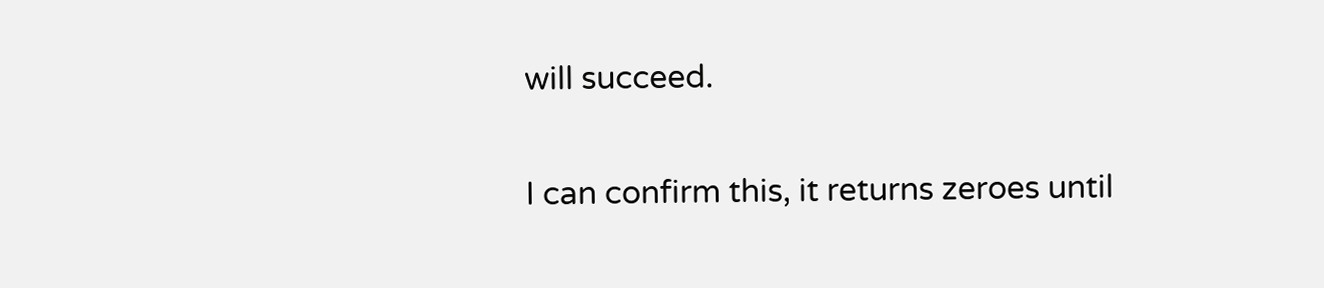will succeed.

I can confirm this, it returns zeroes until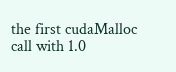the first cudaMalloc call with 1.0